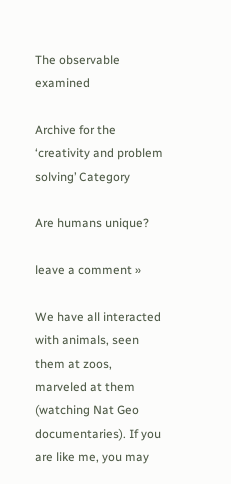The observable examined

Archive for the ‘creativity and problem solving’ Category

Are humans unique?

leave a comment »

We have all interacted with animals, seen them at zoos, marveled at them (watching Nat Geo documentaries). If you are like me, you may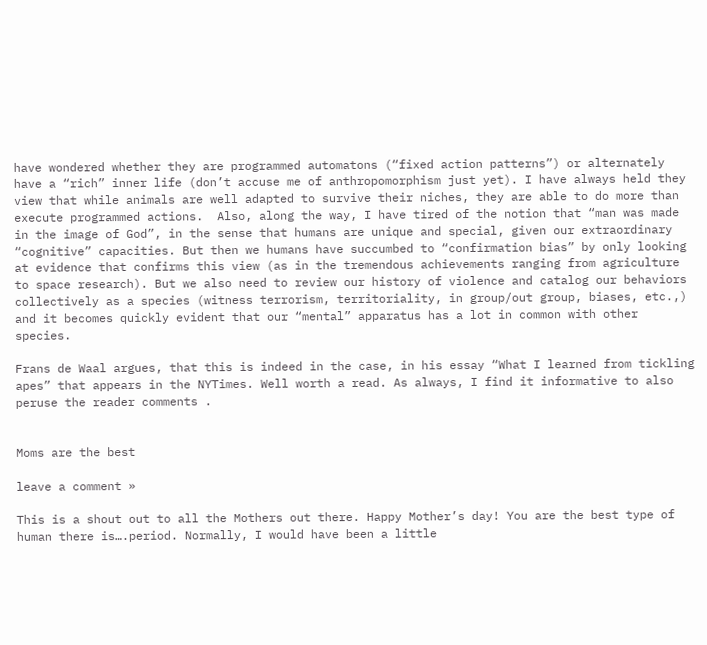have wondered whether they are programmed automatons (“fixed action patterns”) or alternately have a “rich” inner life (don’t accuse me of anthropomorphism just yet). I have always held they view that while animals are well adapted to survive their niches, they are able to do more than execute programmed actions.  Also, along the way, I have tired of the notion that “man was made in the image of God”, in the sense that humans are unique and special, given our extraordinary “cognitive” capacities. But then we humans have succumbed to “confirmation bias” by only looking at evidence that confirms this view (as in the tremendous achievements ranging from agriculture to space research). But we also need to review our history of violence and catalog our behaviors collectively as a species (witness terrorism, territoriality, in group/out group, biases, etc.,) and it becomes quickly evident that our “mental” apparatus has a lot in common with other species.

Frans de Waal argues, that this is indeed in the case, in his essay “What I learned from tickling apes” that appears in the NYTimes. Well worth a read. As always, I find it informative to also peruse the reader comments .


Moms are the best

leave a comment »

This is a shout out to all the Mothers out there. Happy Mother’s day! You are the best type of human there is….period. Normally, I would have been a little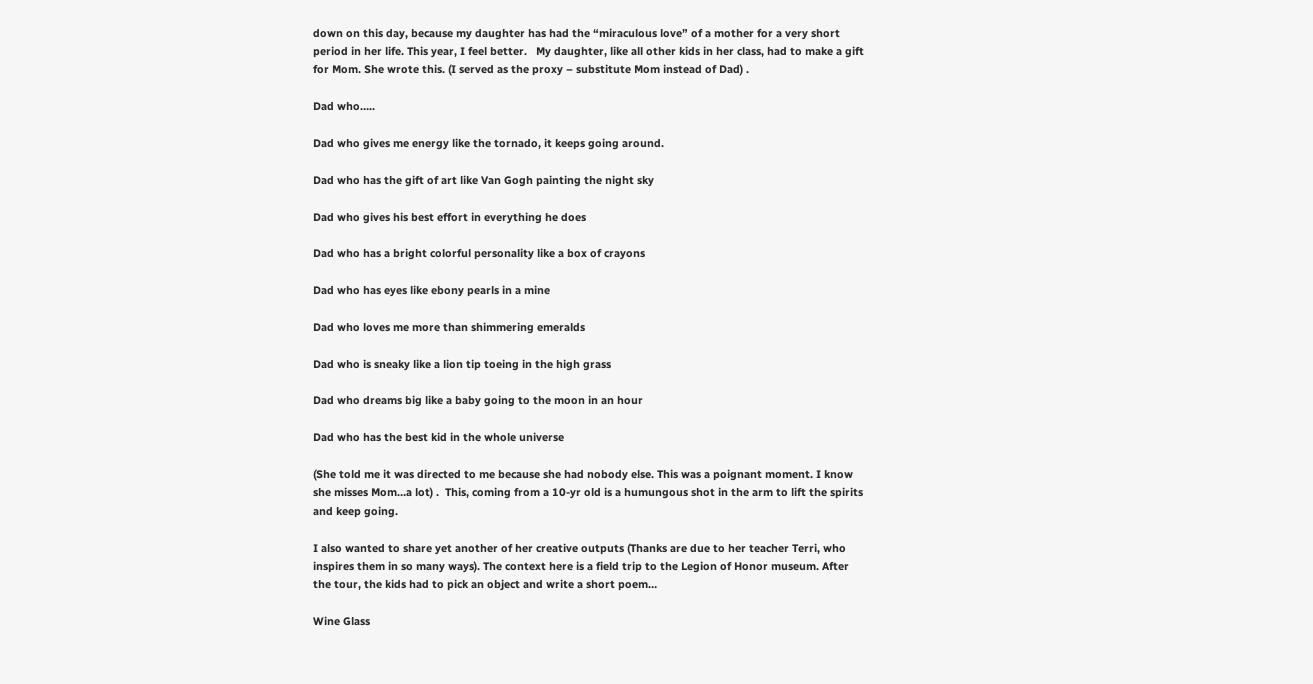down on this day, because my daughter has had the “miraculous love” of a mother for a very short period in her life. This year, I feel better.   My daughter, like all other kids in her class, had to make a gift for Mom. She wrote this. (I served as the proxy – substitute Mom instead of Dad) .

Dad who…..

Dad who gives me energy like the tornado, it keeps going around.

Dad who has the gift of art like Van Gogh painting the night sky

Dad who gives his best effort in everything he does

Dad who has a bright colorful personality like a box of crayons

Dad who has eyes like ebony pearls in a mine

Dad who loves me more than shimmering emeralds

Dad who is sneaky like a lion tip toeing in the high grass

Dad who dreams big like a baby going to the moon in an hour

Dad who has the best kid in the whole universe

(She told me it was directed to me because she had nobody else. This was a poignant moment. I know she misses Mom…a lot) .  This, coming from a 10-yr old is a humungous shot in the arm to lift the spirits and keep going.

I also wanted to share yet another of her creative outputs (Thanks are due to her teacher Terri, who inspires them in so many ways). The context here is a field trip to the Legion of Honor museum. After the tour, the kids had to pick an object and write a short poem…

Wine Glass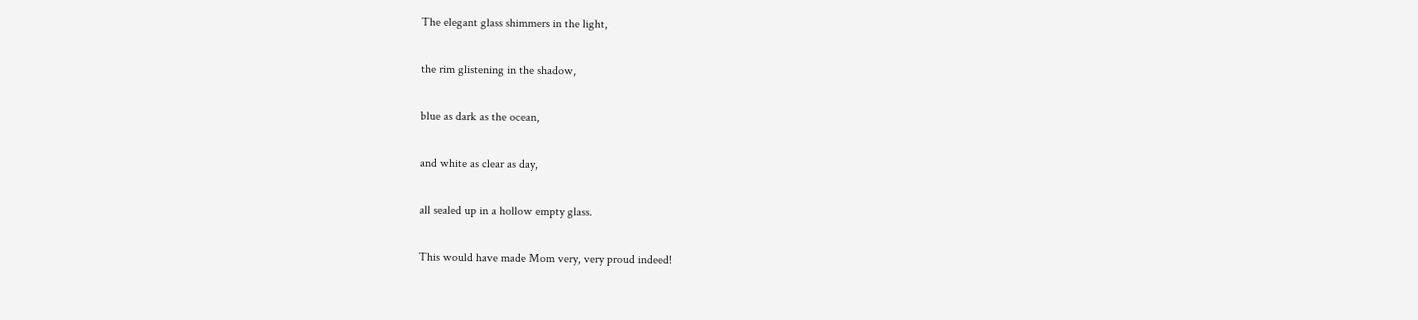The elegant glass shimmers in the light,

the rim glistening in the shadow,

blue as dark as the ocean,

and white as clear as day,

all sealed up in a hollow empty glass.

This would have made Mom very, very proud indeed!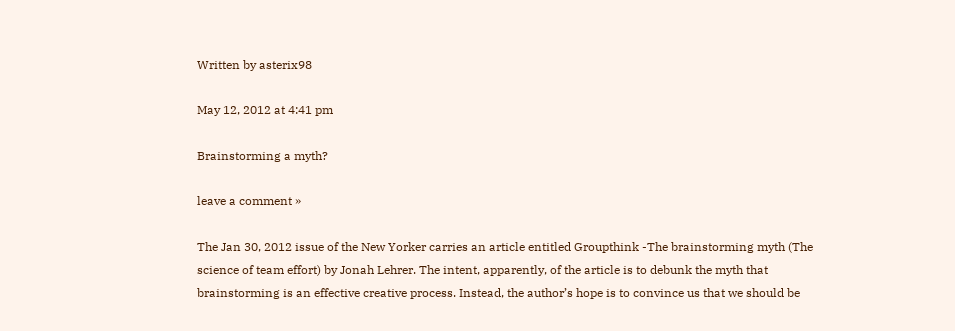Written by asterix98

May 12, 2012 at 4:41 pm

Brainstorming a myth?

leave a comment »

The Jan 30, 2012 issue of the New Yorker carries an article entitled Groupthink -The brainstorming myth (The science of team effort) by Jonah Lehrer. The intent, apparently, of the article is to debunk the myth that brainstorming is an effective creative process. Instead, the author’s hope is to convince us that we should be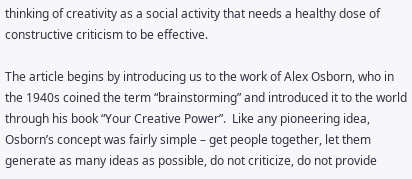thinking of creativity as a social activity that needs a healthy dose of constructive criticism to be effective.

The article begins by introducing us to the work of Alex Osborn, who in the 1940s coined the term “brainstorming” and introduced it to the world through his book “Your Creative Power”.  Like any pioneering idea, Osborn’s concept was fairly simple – get people together, let them generate as many ideas as possible, do not criticize, do not provide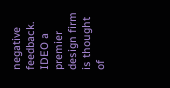negative feedback. IDEO a premier design firm is thought of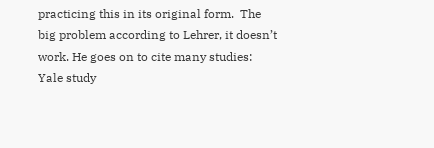practicing this in its original form.  The big problem according to Lehrer, it doesn’t work. He goes on to cite many studies:  Yale study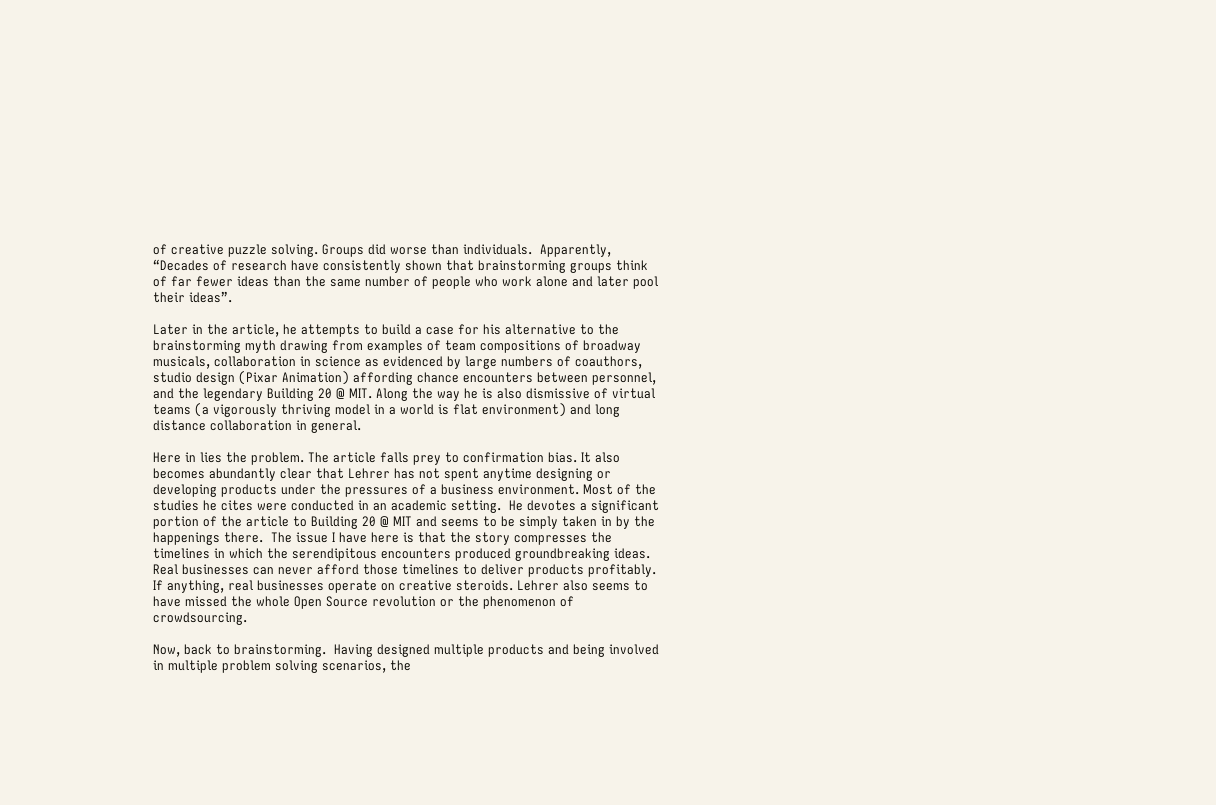of creative puzzle solving. Groups did worse than individuals.  Apparently, “Decades of research have consistently shown that brainstorming groups think of far fewer ideas than the same number of people who work alone and later pool their ideas”.

Later in the article, he attempts to build a case for his alternative to the brainstorming myth drawing from examples of team compositions of broadway musicals, collaboration in science as evidenced by large numbers of coauthors, studio design (Pixar Animation) affording chance encounters between personnel, and the legendary Building 20 @ MIT. Along the way he is also dismissive of virtual teams (a vigorously thriving model in a world is flat environment) and long distance collaboration in general.

Here in lies the problem. The article falls prey to confirmation bias. It also becomes abundantly clear that Lehrer has not spent anytime designing or developing products under the pressures of a business environment. Most of the studies he cites were conducted in an academic setting.  He devotes a significant portion of the article to Building 20 @ MIT and seems to be simply taken in by the happenings there.  The issue I have here is that the story compresses the timelines in which the serendipitous encounters produced groundbreaking ideas. Real businesses can never afford those timelines to deliver products profitably. If anything, real businesses operate on creative steroids. Lehrer also seems to have missed the whole Open Source revolution or the phenomenon of crowdsourcing.

Now, back to brainstorming.  Having designed multiple products and being involved in multiple problem solving scenarios, the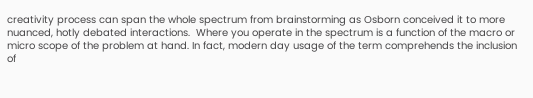creativity process can span the whole spectrum from brainstorming as Osborn conceived it to more nuanced, hotly debated interactions.  Where you operate in the spectrum is a function of the macro or micro scope of the problem at hand. In fact, modern day usage of the term comprehends the inclusion of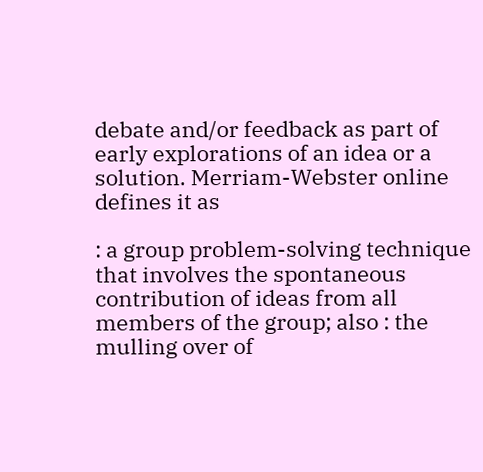debate and/or feedback as part of early explorations of an idea or a solution. Merriam-Webster online defines it as

: a group problem-solving technique that involves the spontaneous contribution of ideas from all members of the group; also : the mulling over of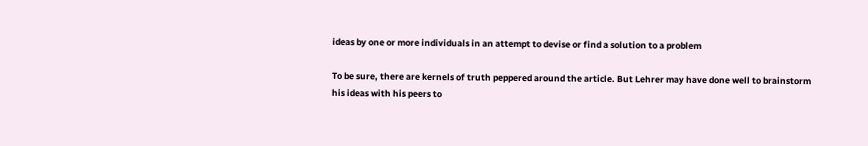ideas by one or more individuals in an attempt to devise or find a solution to a problem

To be sure, there are kernels of truth peppered around the article. But Lehrer may have done well to brainstorm his ideas with his peers to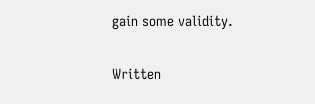gain some validity.

Written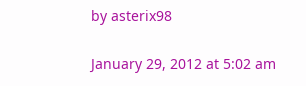by asterix98

January 29, 2012 at 5:02 am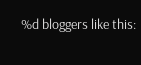%d bloggers like this: